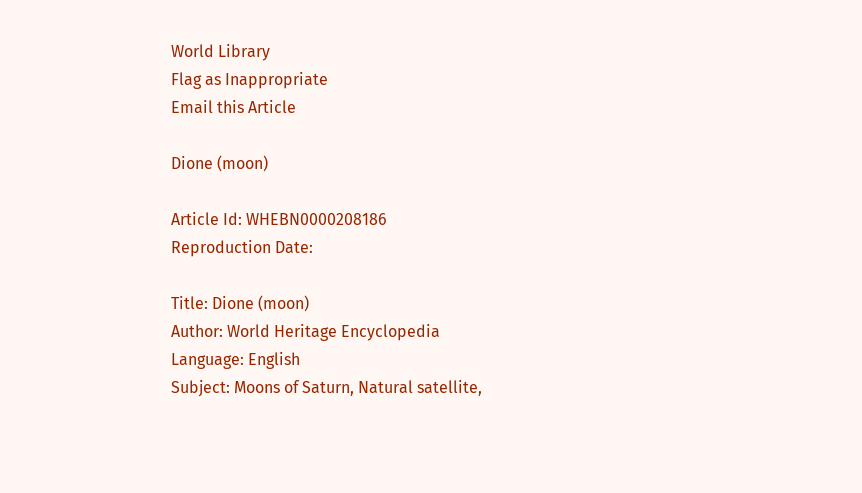World Library
Flag as Inappropriate
Email this Article

Dione (moon)

Article Id: WHEBN0000208186
Reproduction Date:

Title: Dione (moon)
Author: World Heritage Encyclopedia
Language: English
Subject: Moons of Saturn, Natural satellite,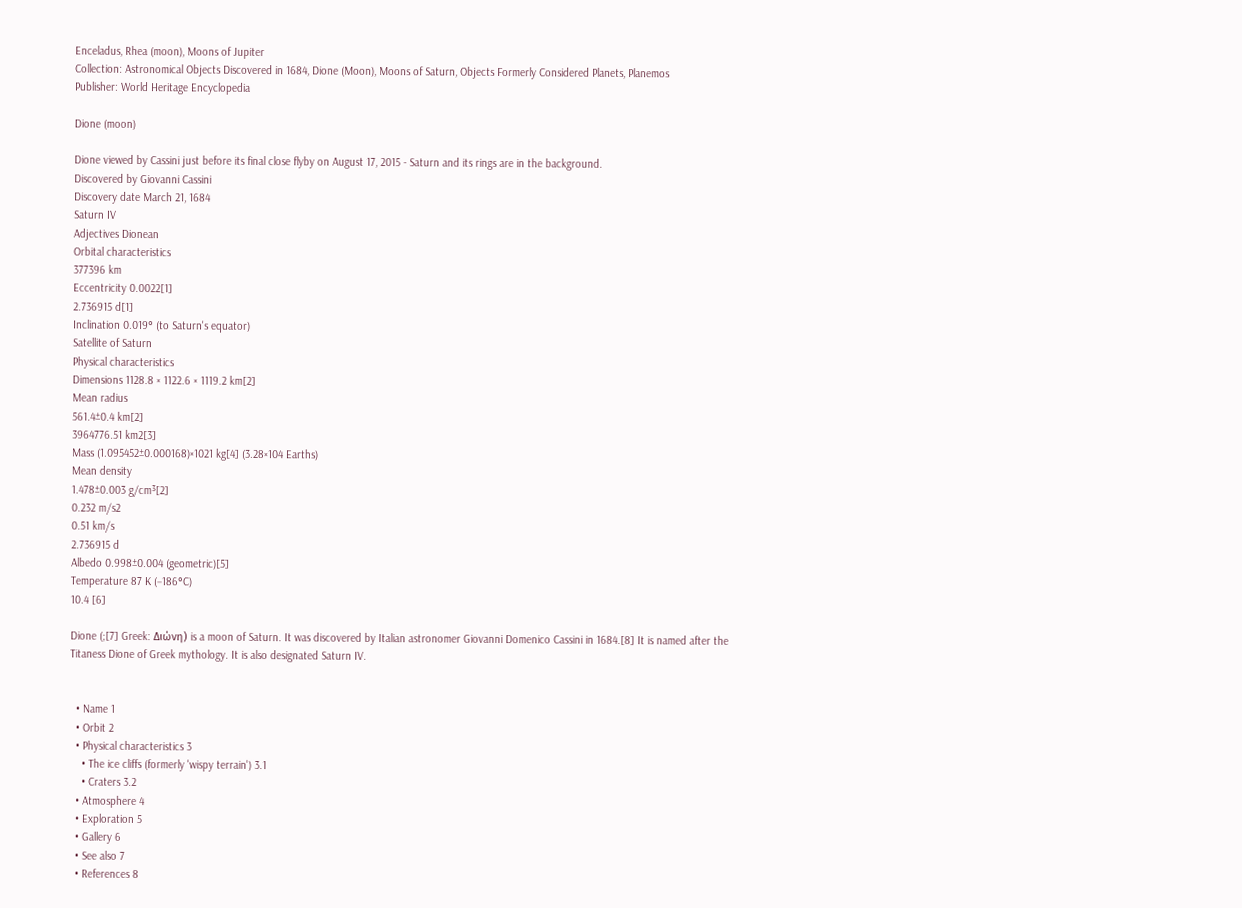Enceladus, Rhea (moon), Moons of Jupiter
Collection: Astronomical Objects Discovered in 1684, Dione (Moon), Moons of Saturn, Objects Formerly Considered Planets, Planemos
Publisher: World Heritage Encyclopedia

Dione (moon)

Dione viewed by Cassini just before its final close flyby on August 17, 2015 - Saturn and its rings are in the background.
Discovered by Giovanni Cassini
Discovery date March 21, 1684
Saturn IV
Adjectives Dionean
Orbital characteristics
377396 km
Eccentricity 0.0022[1]
2.736915 d[1]
Inclination 0.019° (to Saturn's equator)
Satellite of Saturn
Physical characteristics
Dimensions 1128.8 × 1122.6 × 1119.2 km[2]
Mean radius
561.4±0.4 km[2]
3964776.51 km2[3]
Mass (1.095452±0.000168)×1021 kg[4] (3.28×104 Earths)
Mean density
1.478±0.003 g/cm³[2]
0.232 m/s2
0.51 km/s
2.736915 d
Albedo 0.998±0.004 (geometric)[5]
Temperature 87 K (−186°C)
10.4 [6]

Dione (;[7] Greek: Διώνη) is a moon of Saturn. It was discovered by Italian astronomer Giovanni Domenico Cassini in 1684.[8] It is named after the Titaness Dione of Greek mythology. It is also designated Saturn IV.


  • Name 1
  • Orbit 2
  • Physical characteristics 3
    • The ice cliffs (formerly 'wispy terrain') 3.1
    • Craters 3.2
  • Atmosphere 4
  • Exploration 5
  • Gallery 6
  • See also 7
  • References 8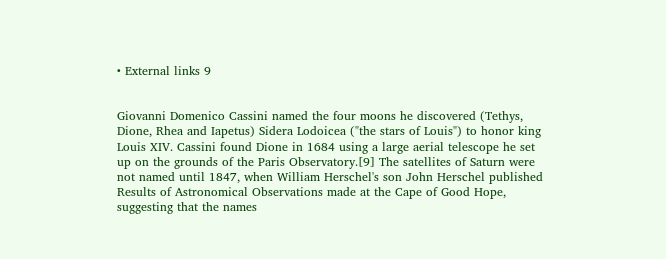• External links 9


Giovanni Domenico Cassini named the four moons he discovered (Tethys, Dione, Rhea and Iapetus) Sidera Lodoicea ("the stars of Louis") to honor king Louis XIV. Cassini found Dione in 1684 using a large aerial telescope he set up on the grounds of the Paris Observatory.[9] The satellites of Saturn were not named until 1847, when William Herschel's son John Herschel published Results of Astronomical Observations made at the Cape of Good Hope, suggesting that the names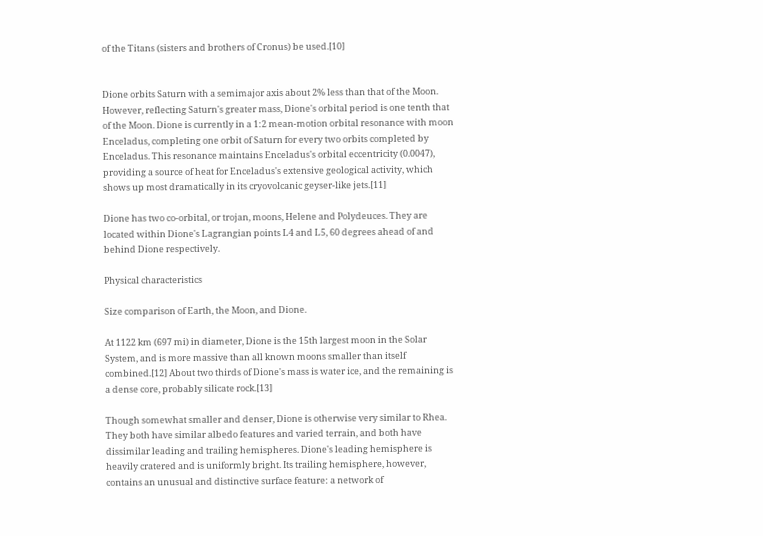of the Titans (sisters and brothers of Cronus) be used.[10]


Dione orbits Saturn with a semimajor axis about 2% less than that of the Moon. However, reflecting Saturn's greater mass, Dione's orbital period is one tenth that of the Moon. Dione is currently in a 1:2 mean-motion orbital resonance with moon Enceladus, completing one orbit of Saturn for every two orbits completed by Enceladus. This resonance maintains Enceladus's orbital eccentricity (0.0047), providing a source of heat for Enceladus's extensive geological activity, which shows up most dramatically in its cryovolcanic geyser-like jets.[11]

Dione has two co-orbital, or trojan, moons, Helene and Polydeuces. They are located within Dione's Lagrangian points L4 and L5, 60 degrees ahead of and behind Dione respectively.

Physical characteristics

Size comparison of Earth, the Moon, and Dione.

At 1122 km (697 mi) in diameter, Dione is the 15th largest moon in the Solar System, and is more massive than all known moons smaller than itself combined.[12] About two thirds of Dione's mass is water ice, and the remaining is a dense core, probably silicate rock.[13]

Though somewhat smaller and denser, Dione is otherwise very similar to Rhea. They both have similar albedo features and varied terrain, and both have dissimilar leading and trailing hemispheres. Dione's leading hemisphere is heavily cratered and is uniformly bright. Its trailing hemisphere, however, contains an unusual and distinctive surface feature: a network of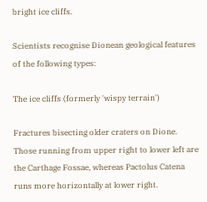bright ice cliffs.

Scientists recognise Dionean geological features of the following types:

The ice cliffs (formerly 'wispy terrain')

Fractures bisecting older craters on Dione. Those running from upper right to lower left are the Carthage Fossae, whereas Pactolus Catena runs more horizontally at lower right.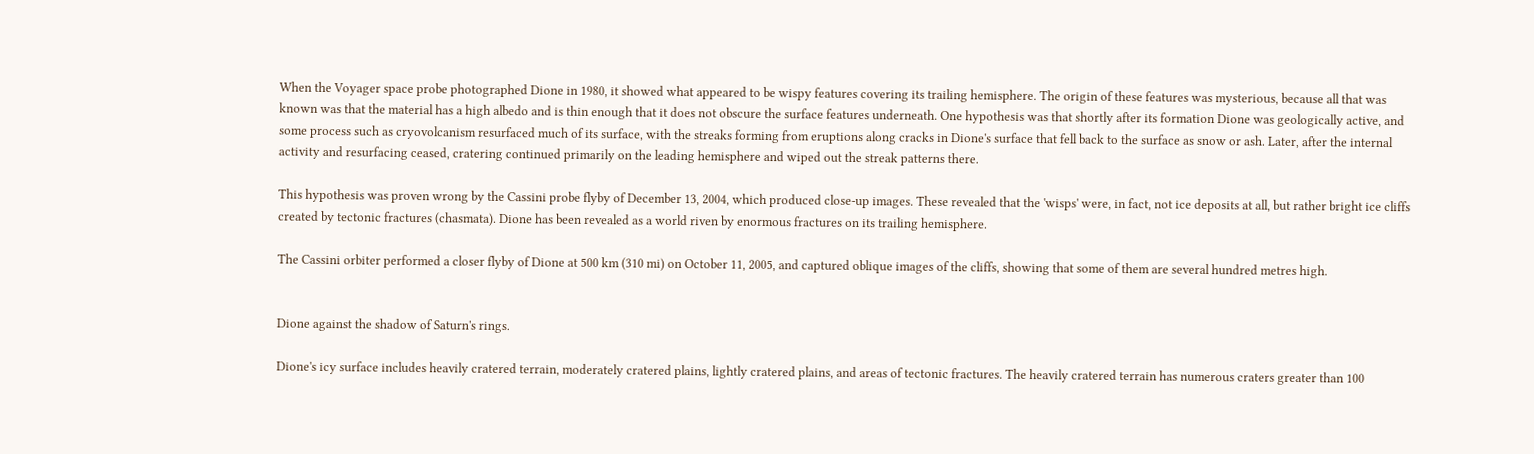When the Voyager space probe photographed Dione in 1980, it showed what appeared to be wispy features covering its trailing hemisphere. The origin of these features was mysterious, because all that was known was that the material has a high albedo and is thin enough that it does not obscure the surface features underneath. One hypothesis was that shortly after its formation Dione was geologically active, and some process such as cryovolcanism resurfaced much of its surface, with the streaks forming from eruptions along cracks in Dione's surface that fell back to the surface as snow or ash. Later, after the internal activity and resurfacing ceased, cratering continued primarily on the leading hemisphere and wiped out the streak patterns there.

This hypothesis was proven wrong by the Cassini probe flyby of December 13, 2004, which produced close-up images. These revealed that the 'wisps' were, in fact, not ice deposits at all, but rather bright ice cliffs created by tectonic fractures (chasmata). Dione has been revealed as a world riven by enormous fractures on its trailing hemisphere.

The Cassini orbiter performed a closer flyby of Dione at 500 km (310 mi) on October 11, 2005, and captured oblique images of the cliffs, showing that some of them are several hundred metres high.


Dione against the shadow of Saturn's rings.

Dione's icy surface includes heavily cratered terrain, moderately cratered plains, lightly cratered plains, and areas of tectonic fractures. The heavily cratered terrain has numerous craters greater than 100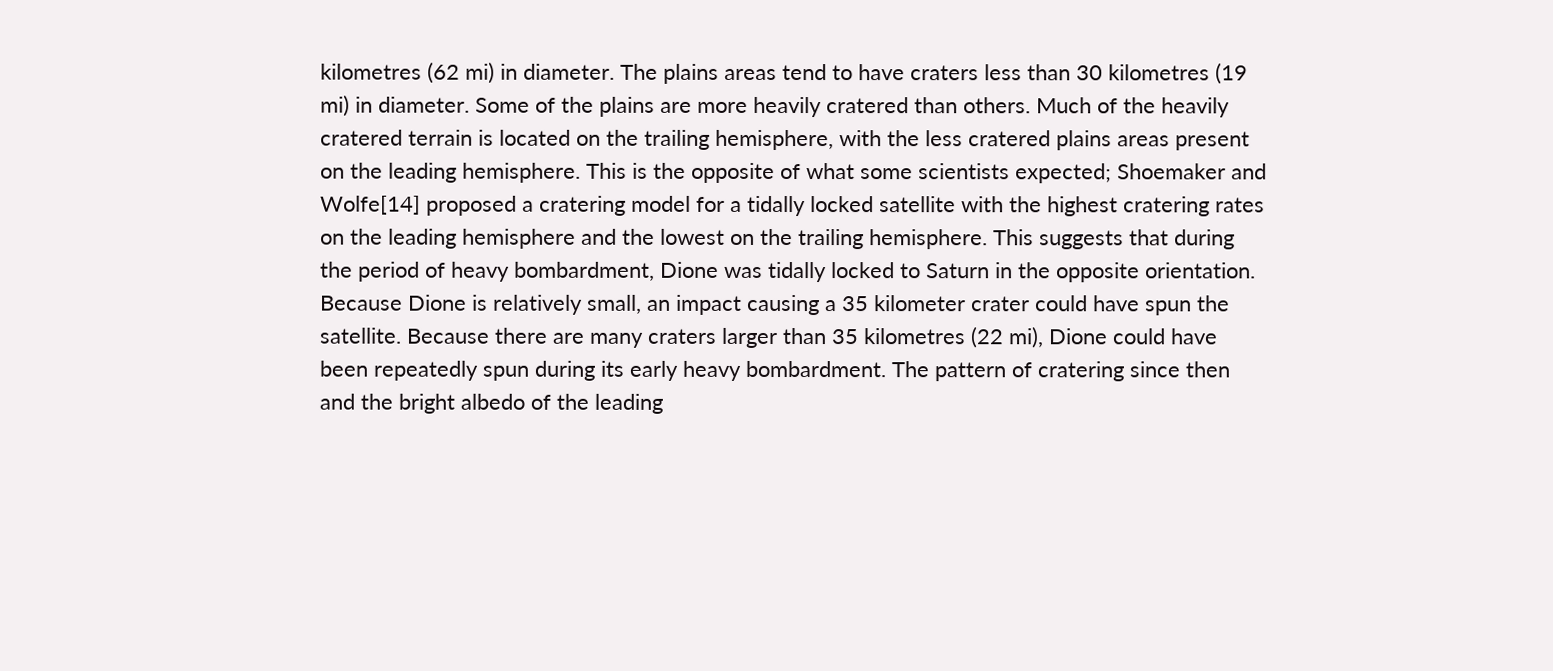kilometres (62 mi) in diameter. The plains areas tend to have craters less than 30 kilometres (19 mi) in diameter. Some of the plains are more heavily cratered than others. Much of the heavily cratered terrain is located on the trailing hemisphere, with the less cratered plains areas present on the leading hemisphere. This is the opposite of what some scientists expected; Shoemaker and Wolfe[14] proposed a cratering model for a tidally locked satellite with the highest cratering rates on the leading hemisphere and the lowest on the trailing hemisphere. This suggests that during the period of heavy bombardment, Dione was tidally locked to Saturn in the opposite orientation. Because Dione is relatively small, an impact causing a 35 kilometer crater could have spun the satellite. Because there are many craters larger than 35 kilometres (22 mi), Dione could have been repeatedly spun during its early heavy bombardment. The pattern of cratering since then and the bright albedo of the leading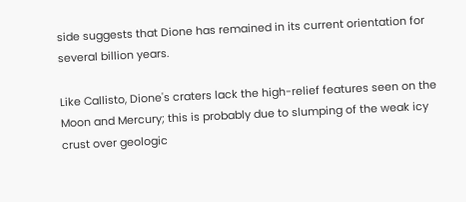side suggests that Dione has remained in its current orientation for several billion years.

Like Callisto, Dione's craters lack the high-relief features seen on the Moon and Mercury; this is probably due to slumping of the weak icy crust over geologic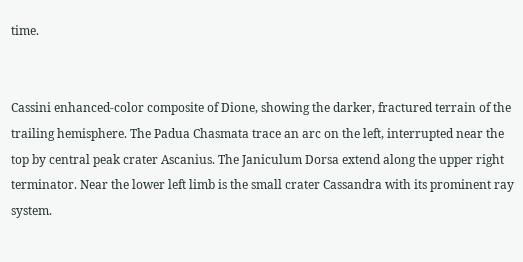time.


Cassini enhanced-color composite of Dione, showing the darker, fractured terrain of the trailing hemisphere. The Padua Chasmata trace an arc on the left, interrupted near the top by central peak crater Ascanius. The Janiculum Dorsa extend along the upper right terminator. Near the lower left limb is the small crater Cassandra with its prominent ray system.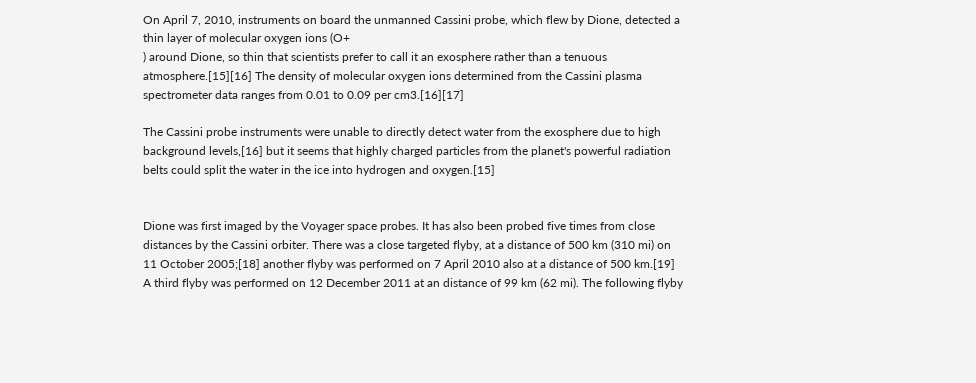On April 7, 2010, instruments on board the unmanned Cassini probe, which flew by Dione, detected a thin layer of molecular oxygen ions (O+
) around Dione, so thin that scientists prefer to call it an exosphere rather than a tenuous atmosphere.[15][16] The density of molecular oxygen ions determined from the Cassini plasma spectrometer data ranges from 0.01 to 0.09 per cm3.[16][17]

The Cassini probe instruments were unable to directly detect water from the exosphere due to high background levels,[16] but it seems that highly charged particles from the planet's powerful radiation belts could split the water in the ice into hydrogen and oxygen.[15]


Dione was first imaged by the Voyager space probes. It has also been probed five times from close distances by the Cassini orbiter. There was a close targeted flyby, at a distance of 500 km (310 mi) on 11 October 2005;[18] another flyby was performed on 7 April 2010 also at a distance of 500 km.[19] A third flyby was performed on 12 December 2011 at an distance of 99 km (62 mi). The following flyby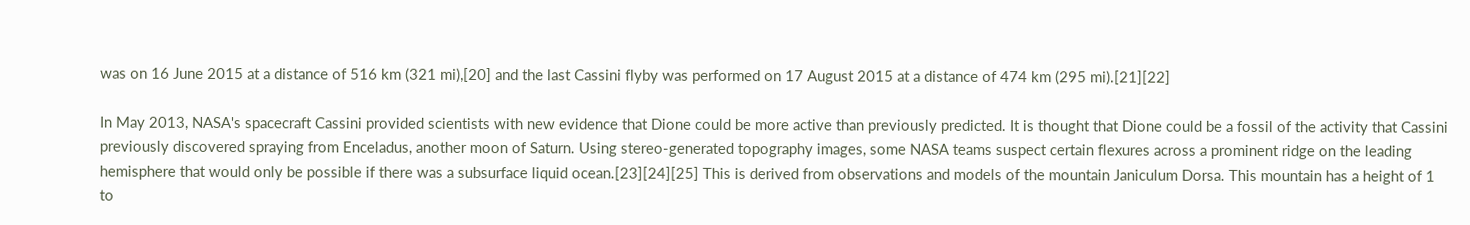was on 16 June 2015 at a distance of 516 km (321 mi),[20] and the last Cassini flyby was performed on 17 August 2015 at a distance of 474 km (295 mi).[21][22]

In May 2013, NASA's spacecraft Cassini provided scientists with new evidence that Dione could be more active than previously predicted. It is thought that Dione could be a fossil of the activity that Cassini previously discovered spraying from Enceladus, another moon of Saturn. Using stereo-generated topography images, some NASA teams suspect certain flexures across a prominent ridge on the leading hemisphere that would only be possible if there was a subsurface liquid ocean.[23][24][25] This is derived from observations and models of the mountain Janiculum Dorsa. This mountain has a height of 1 to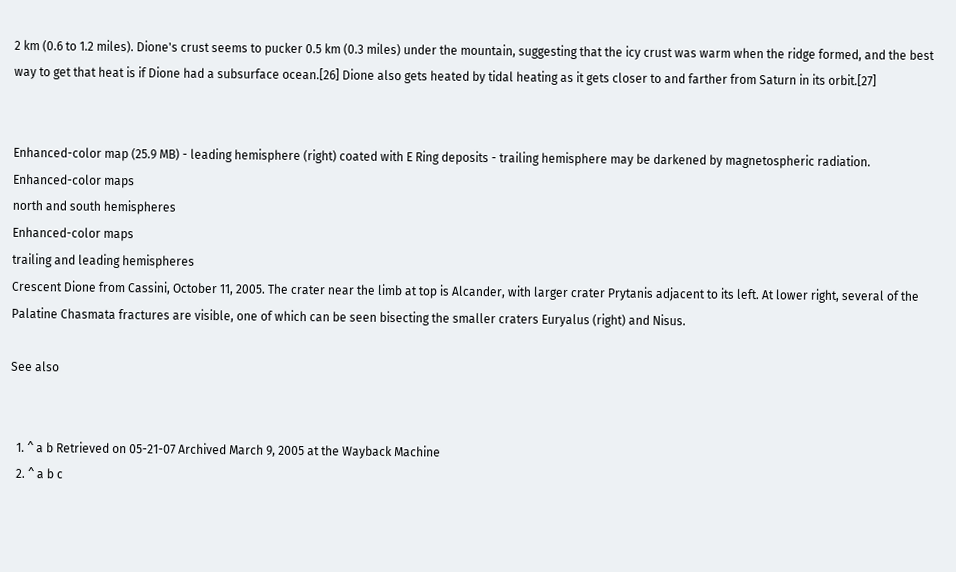2 km (0.6 to 1.2 miles). Dione's crust seems to pucker 0.5 km (0.3 miles) under the mountain, suggesting that the icy crust was warm when the ridge formed, and the best way to get that heat is if Dione had a subsurface ocean.[26] Dione also gets heated by tidal heating as it gets closer to and farther from Saturn in its orbit.[27]


Enhanced-color map (25.9 MB) - leading hemisphere (right) coated with E Ring deposits - trailing hemisphere may be darkened by magnetospheric radiation.
Enhanced-color maps
north and south hemispheres
Enhanced-color maps
trailing and leading hemispheres
Crescent Dione from Cassini, October 11, 2005. The crater near the limb at top is Alcander, with larger crater Prytanis adjacent to its left. At lower right, several of the Palatine Chasmata fractures are visible, one of which can be seen bisecting the smaller craters Euryalus (right) and Nisus.

See also


  1. ^ a b Retrieved on 05-21-07 Archived March 9, 2005 at the Wayback Machine
  2. ^ a b c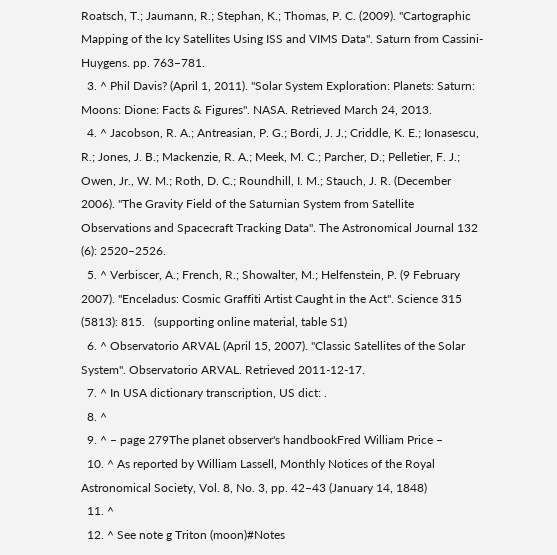Roatsch, T.; Jaumann, R.; Stephan, K.; Thomas, P. C. (2009). "Cartographic Mapping of the Icy Satellites Using ISS and VIMS Data". Saturn from Cassini-Huygens. pp. 763–781.
  3. ^ Phil Davis? (April 1, 2011). "Solar System Exploration: Planets: Saturn: Moons: Dione: Facts & Figures". NASA. Retrieved March 24, 2013.
  4. ^ Jacobson, R. A.; Antreasian, P. G.; Bordi, J. J.; Criddle, K. E.; Ionasescu, R.; Jones, J. B.; Mackenzie, R. A.; Meek, M. C.; Parcher, D.; Pelletier, F. J.; Owen, Jr., W. M.; Roth, D. C.; Roundhill, I. M.; Stauch, J. R. (December 2006). "The Gravity Field of the Saturnian System from Satellite Observations and Spacecraft Tracking Data". The Astronomical Journal 132 (6): 2520–2526.
  5. ^ Verbiscer, A.; French, R.; Showalter, M.; Helfenstein, P. (9 February 2007). "Enceladus: Cosmic Graffiti Artist Caught in the Act". Science 315 (5813): 815.   (supporting online material, table S1)
  6. ^ Observatorio ARVAL (April 15, 2007). "Classic Satellites of the Solar System". Observatorio ARVAL. Retrieved 2011-12-17.
  7. ^ In USA dictionary transcription, US dict: .
  8. ^
  9. ^ – page 279The planet observer's handbookFred William Price –
  10. ^ As reported by William Lassell, Monthly Notices of the Royal Astronomical Society, Vol. 8, No. 3, pp. 42–43 (January 14, 1848)
  11. ^
  12. ^ See note g Triton (moon)#Notes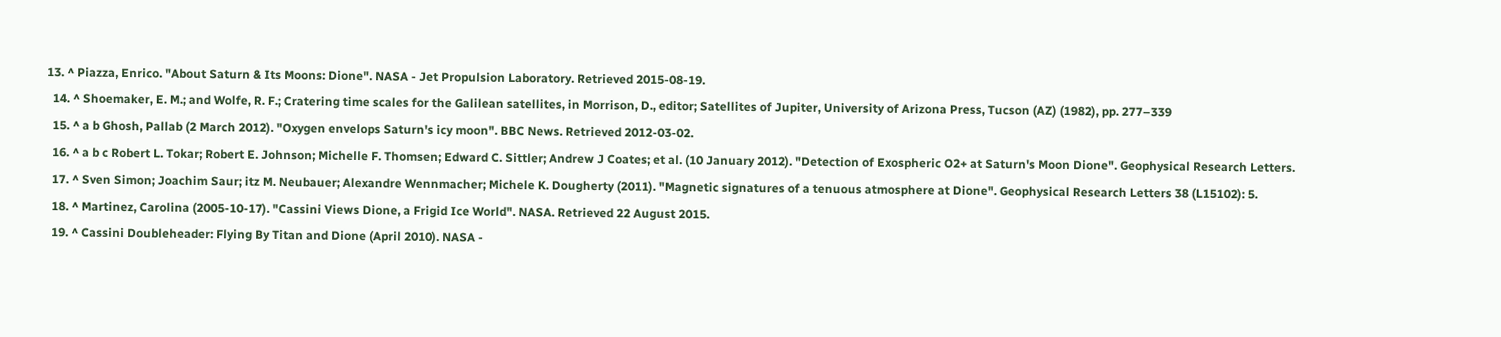13. ^ Piazza, Enrico. "About Saturn & Its Moons: Dione". NASA - Jet Propulsion Laboratory. Retrieved 2015-08-19.
  14. ^ Shoemaker, E. M.; and Wolfe, R. F.; Cratering time scales for the Galilean satellites, in Morrison, D., editor; Satellites of Jupiter, University of Arizona Press, Tucson (AZ) (1982), pp. 277–339
  15. ^ a b Ghosh, Pallab (2 March 2012). "Oxygen envelops Saturn's icy moon". BBC News. Retrieved 2012-03-02.
  16. ^ a b c Robert L. Tokar; Robert E. Johnson; Michelle F. Thomsen; Edward C. Sittler; Andrew J Coates; et al. (10 January 2012). "Detection of Exospheric O2+ at Saturn's Moon Dione". Geophysical Research Letters.
  17. ^ Sven Simon; Joachim Saur; itz M. Neubauer; Alexandre Wennmacher; Michele K. Dougherty (2011). "Magnetic signatures of a tenuous atmosphere at Dione". Geophysical Research Letters 38 (L15102): 5.
  18. ^ Martinez, Carolina (2005-10-17). "Cassini Views Dione, a Frigid Ice World". NASA. Retrieved 22 August 2015.
  19. ^ Cassini Doubleheader: Flying By Titan and Dione (April 2010). NASA -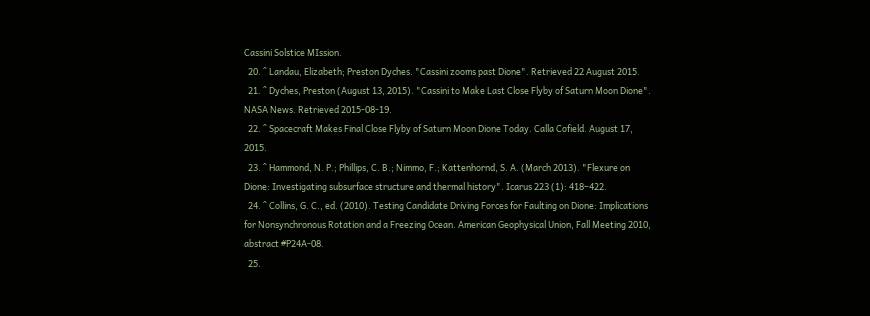Cassini Solstice MIssion.
  20. ^ Landau, Elizabeth; Preston Dyches. "Cassini zooms past Dione". Retrieved 22 August 2015.
  21. ^ Dyches, Preston (August 13, 2015). "Cassini to Make Last Close Flyby of Saturn Moon Dione". NASA News. Retrieved 2015-08-19.
  22. ^ Spacecraft Makes Final Close Flyby of Saturn Moon Dione Today. Calla Cofield. August 17, 2015.
  23. ^ Hammond, N. P.; Phillips, C. B.; Nimmo, F.; Kattenhornd, S. A. (March 2013). "Flexure on Dione: Investigating subsurface structure and thermal history". Icarus 223 (1): 418–422.
  24. ^ Collins, G. C., ed. (2010). Testing Candidate Driving Forces for Faulting on Dione: Implications for Nonsynchronous Rotation and a Freezing Ocean. American Geophysical Union, Fall Meeting 2010, abstract #P24A-08.
  25.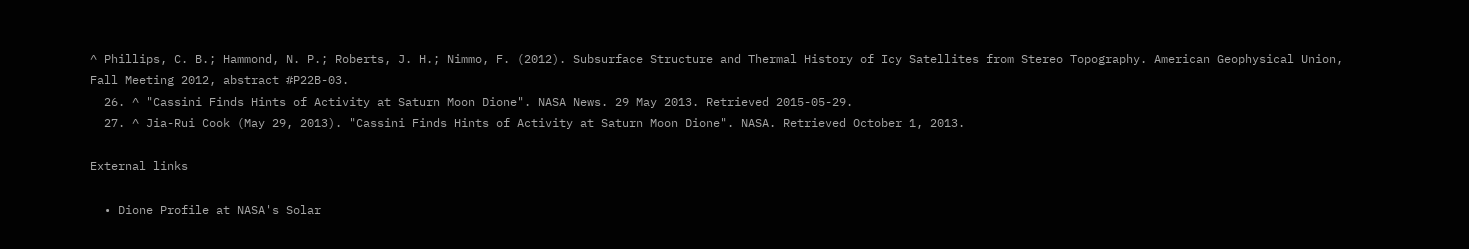^ Phillips, C. B.; Hammond, N. P.; Roberts, J. H.; Nimmo, F. (2012). Subsurface Structure and Thermal History of Icy Satellites from Stereo Topography. American Geophysical Union, Fall Meeting 2012, abstract #P22B-03.
  26. ^ "Cassini Finds Hints of Activity at Saturn Moon Dione". NASA News. 29 May 2013. Retrieved 2015-05-29.
  27. ^ Jia-Rui Cook (May 29, 2013). "Cassini Finds Hints of Activity at Saturn Moon Dione". NASA. Retrieved October 1, 2013.

External links

  • Dione Profile at NASA's Solar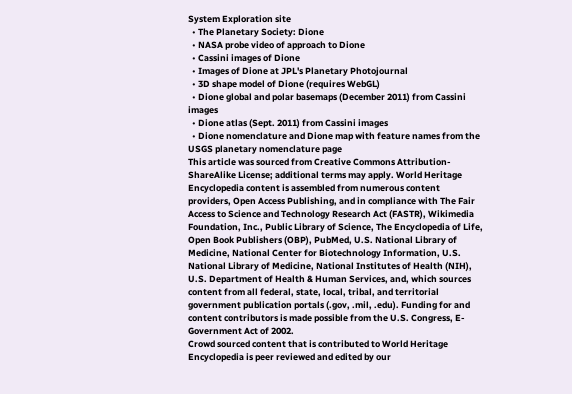System Exploration site
  • The Planetary Society: Dione
  • NASA probe video of approach to Dione
  • Cassini images of Dione
  • Images of Dione at JPL's Planetary Photojournal
  • 3D shape model of Dione (requires WebGL)
  • Dione global and polar basemaps (December 2011) from Cassini images
  • Dione atlas (Sept. 2011) from Cassini images
  • Dione nomenclature and Dione map with feature names from the USGS planetary nomenclature page
This article was sourced from Creative Commons Attribution-ShareAlike License; additional terms may apply. World Heritage Encyclopedia content is assembled from numerous content providers, Open Access Publishing, and in compliance with The Fair Access to Science and Technology Research Act (FASTR), Wikimedia Foundation, Inc., Public Library of Science, The Encyclopedia of Life, Open Book Publishers (OBP), PubMed, U.S. National Library of Medicine, National Center for Biotechnology Information, U.S. National Library of Medicine, National Institutes of Health (NIH), U.S. Department of Health & Human Services, and, which sources content from all federal, state, local, tribal, and territorial government publication portals (.gov, .mil, .edu). Funding for and content contributors is made possible from the U.S. Congress, E-Government Act of 2002.
Crowd sourced content that is contributed to World Heritage Encyclopedia is peer reviewed and edited by our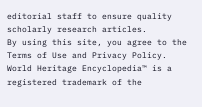editorial staff to ensure quality scholarly research articles.
By using this site, you agree to the Terms of Use and Privacy Policy. World Heritage Encyclopedia™ is a registered trademark of the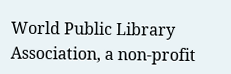World Public Library Association, a non-profit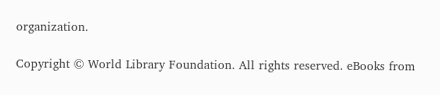organization.

Copyright © World Library Foundation. All rights reserved. eBooks from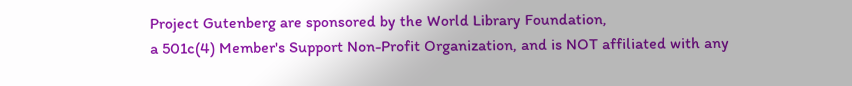Project Gutenberg are sponsored by the World Library Foundation,
a 501c(4) Member's Support Non-Profit Organization, and is NOT affiliated with any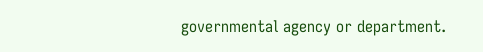governmental agency or department.